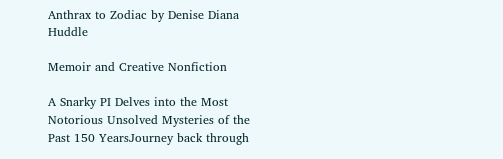Anthrax to Zodiac by Denise Diana Huddle

Memoir and Creative Nonfiction

A Snarky PI Delves into the Most Notorious Unsolved Mysteries of the Past 150 YearsJourney back through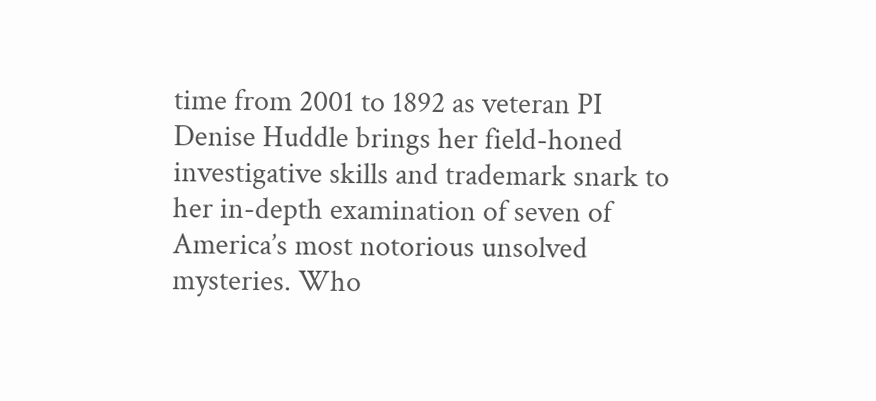time from 2001 to 1892 as veteran PI Denise Huddle brings her field-honed investigative skills and trademark snark to her in-depth examination of seven of America’s most notorious unsolved mysteries. Who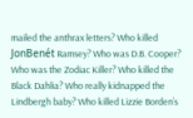mailed the anthrax letters? Who killed JonBenét Ramsey? Who was D.B. Cooper? Who was the Zodiac Killer? Who killed the Black Dahlia? Who really kidnapped the Lindbergh baby? Who killed Lizzie Borden’s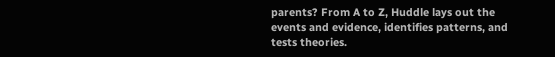parents? From A to Z, Huddle lays out the events and evidence, identifies patterns, and tests theories.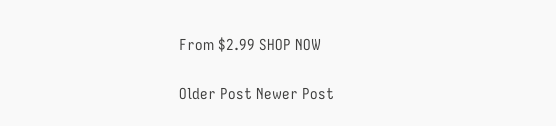From $2.99 SHOP NOW

Older Post Newer Post